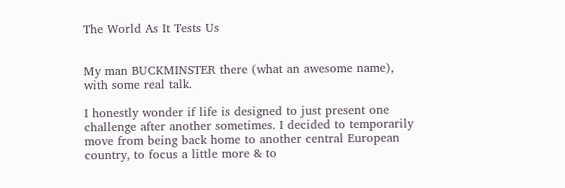The World As It Tests Us


My man BUCKMINSTER there (what an awesome name), with some real talk.

I honestly wonder if life is designed to just present one challenge after another sometimes. I decided to temporarily move from being back home to another central European country, to focus a little more & to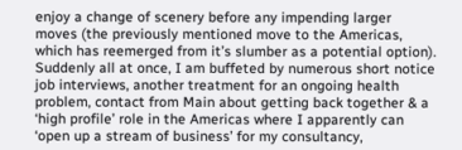enjoy a change of scenery before any impending larger moves (the previously mentioned move to the Americas, which has reemerged from it’s slumber as a potential option). Suddenly all at once, I am buffeted by numerous short notice job interviews, another treatment for an ongoing health problem, contact from Main about getting back together & a ‘high profile’ role in the Americas where I apparently can ‘open up a stream of business’ for my consultancy,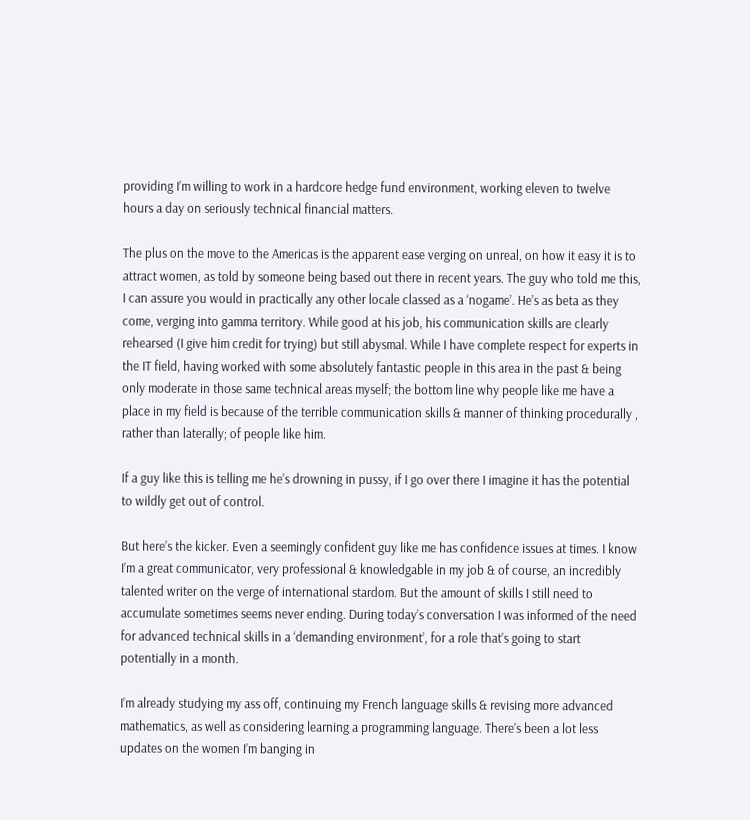providing I’m willing to work in a hardcore hedge fund environment, working eleven to twelve hours a day on seriously technical financial matters.

The plus on the move to the Americas is the apparent ease verging on unreal, on how it easy it is to attract women, as told by someone being based out there in recent years. The guy who told me this, I can assure you would in practically any other locale classed as a ‘nogame’. He’s as beta as they come, verging into gamma territory. While good at his job, his communication skills are clearly rehearsed (I give him credit for trying) but still abysmal. While I have complete respect for experts in the IT field, having worked with some absolutely fantastic people in this area in the past & being only moderate in those same technical areas myself; the bottom line why people like me have a place in my field is because of the terrible communication skills & manner of thinking procedurally , rather than laterally; of people like him.

If a guy like this is telling me he’s drowning in pussy, if I go over there I imagine it has the potential to wildly get out of control.

But here’s the kicker. Even a seemingly confident guy like me has confidence issues at times. I know I’m a great communicator, very professional & knowledgable in my job & of course, an incredibly talented writer on the verge of international stardom. But the amount of skills I still need to accumulate sometimes seems never ending. During today’s conversation I was informed of the need for advanced technical skills in a ‘demanding environment’, for a role that’s going to start potentially in a month.

I’m already studying my ass off, continuing my French language skills & revising more advanced mathematics, as well as considering learning a programming language. There’s been a lot less updates on the women I’m banging in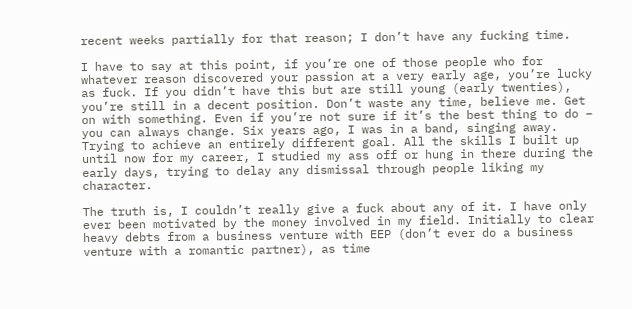recent weeks partially for that reason; I don’t have any fucking time.

I have to say at this point, if you’re one of those people who for whatever reason discovered your passion at a very early age, you’re lucky as fuck. If you didn’t have this but are still young (early twenties), you’re still in a decent position. Don’t waste any time, believe me. Get on with something. Even if you’re not sure if it’s the best thing to do – you can always change. Six years ago, I was in a band, singing away. Trying to achieve an entirely different goal. All the skills I built up until now for my career, I studied my ass off or hung in there during the early days, trying to delay any dismissal through people liking my character.

The truth is, I couldn’t really give a fuck about any of it. I have only ever been motivated by the money involved in my field. Initially to clear heavy debts from a business venture with EEP (don’t ever do a business venture with a romantic partner), as time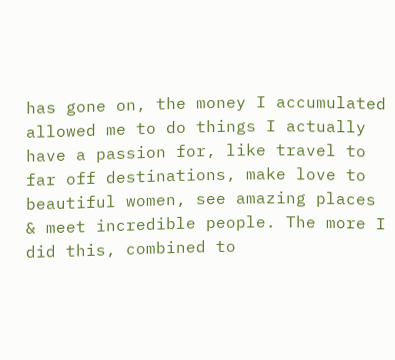has gone on, the money I accumulated  allowed me to do things I actually have a passion for, like travel to far off destinations, make love to beautiful women, see amazing places & meet incredible people. The more I did this, combined to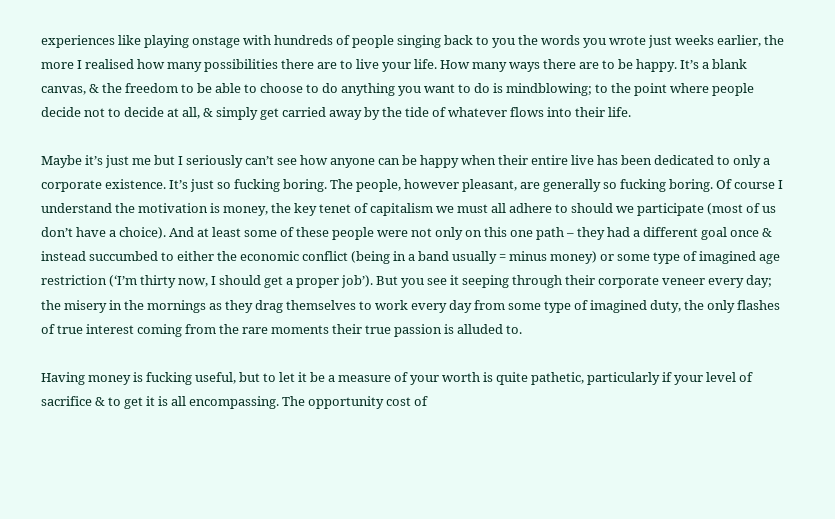experiences like playing onstage with hundreds of people singing back to you the words you wrote just weeks earlier, the more I realised how many possibilities there are to live your life. How many ways there are to be happy. It’s a blank canvas, & the freedom to be able to choose to do anything you want to do is mindblowing; to the point where people decide not to decide at all, & simply get carried away by the tide of whatever flows into their life.

Maybe it’s just me but I seriously can’t see how anyone can be happy when their entire live has been dedicated to only a corporate existence. It’s just so fucking boring. The people, however pleasant, are generally so fucking boring. Of course I understand the motivation is money, the key tenet of capitalism we must all adhere to should we participate (most of us don’t have a choice). And at least some of these people were not only on this one path – they had a different goal once & instead succumbed to either the economic conflict (being in a band usually = minus money) or some type of imagined age restriction (‘I’m thirty now, I should get a proper job’). But you see it seeping through their corporate veneer every day; the misery in the mornings as they drag themselves to work every day from some type of imagined duty, the only flashes of true interest coming from the rare moments their true passion is alluded to.

Having money is fucking useful, but to let it be a measure of your worth is quite pathetic, particularly if your level of sacrifice & to get it is all encompassing. The opportunity cost of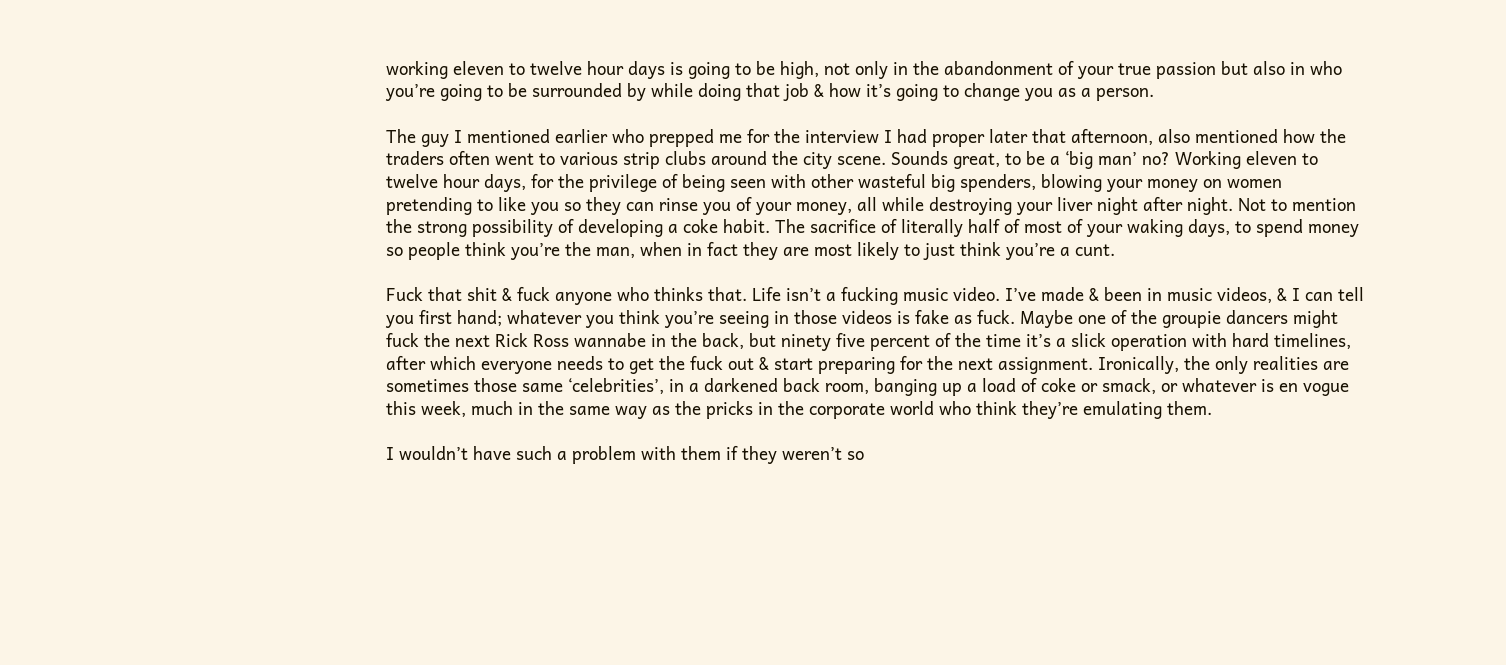working eleven to twelve hour days is going to be high, not only in the abandonment of your true passion but also in who you’re going to be surrounded by while doing that job & how it’s going to change you as a person.

The guy I mentioned earlier who prepped me for the interview I had proper later that afternoon, also mentioned how the traders often went to various strip clubs around the city scene. Sounds great, to be a ‘big man’ no? Working eleven to twelve hour days, for the privilege of being seen with other wasteful big spenders, blowing your money on women pretending to like you so they can rinse you of your money, all while destroying your liver night after night. Not to mention the strong possibility of developing a coke habit. The sacrifice of literally half of most of your waking days, to spend money so people think you’re the man, when in fact they are most likely to just think you’re a cunt.

Fuck that shit & fuck anyone who thinks that. Life isn’t a fucking music video. I’ve made & been in music videos, & I can tell you first hand; whatever you think you’re seeing in those videos is fake as fuck. Maybe one of the groupie dancers might fuck the next Rick Ross wannabe in the back, but ninety five percent of the time it’s a slick operation with hard timelines, after which everyone needs to get the fuck out & start preparing for the next assignment. Ironically, the only realities are sometimes those same ‘celebrities’, in a darkened back room, banging up a load of coke or smack, or whatever is en vogue this week, much in the same way as the pricks in the corporate world who think they’re emulating them.

I wouldn’t have such a problem with them if they weren’t so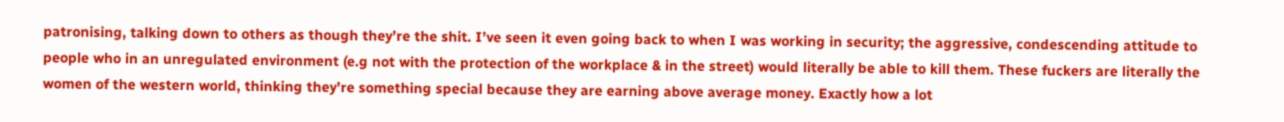patronising, talking down to others as though they’re the shit. I’ve seen it even going back to when I was working in security; the aggressive, condescending attitude to people who in an unregulated environment (e.g not with the protection of the workplace & in the street) would literally be able to kill them. These fuckers are literally the women of the western world, thinking they’re something special because they are earning above average money. Exactly how a lot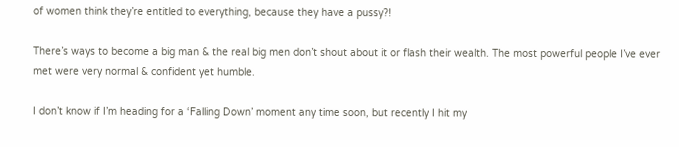of women think they’re entitled to everything, because they have a pussy?!

There’s ways to become a big man & the real big men don’t shout about it or flash their wealth. The most powerful people I’ve ever met were very normal & confident yet humble.

I don’t know if I’m heading for a ‘Falling Down’ moment any time soon, but recently I hit my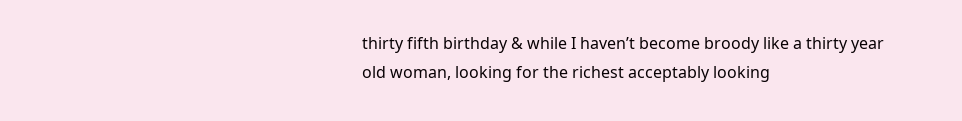thirty fifth birthday & while I haven’t become broody like a thirty year old woman, looking for the richest acceptably looking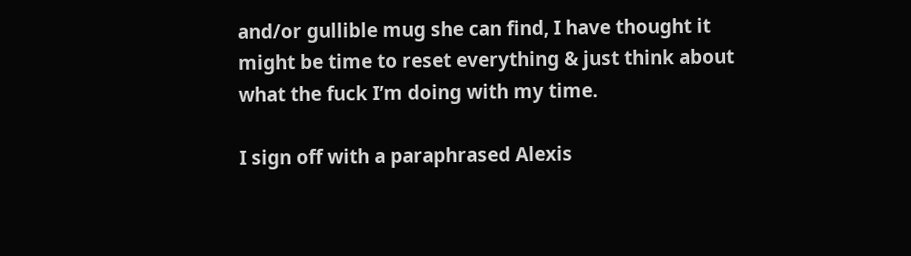and/or gullible mug she can find, I have thought it might be time to reset everything & just think about what the fuck I’m doing with my time.

I sign off with a paraphrased Alexis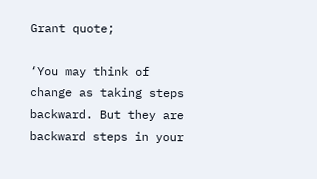Grant quote;

‘You may think of change as taking steps backward. But they are backward steps in your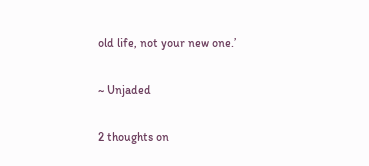old life, not your new one.’

~ Unjaded

2 thoughts on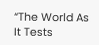“The World As It Tests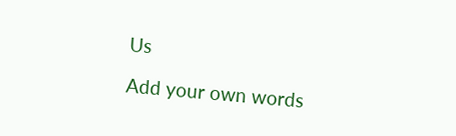Us

Add your own words